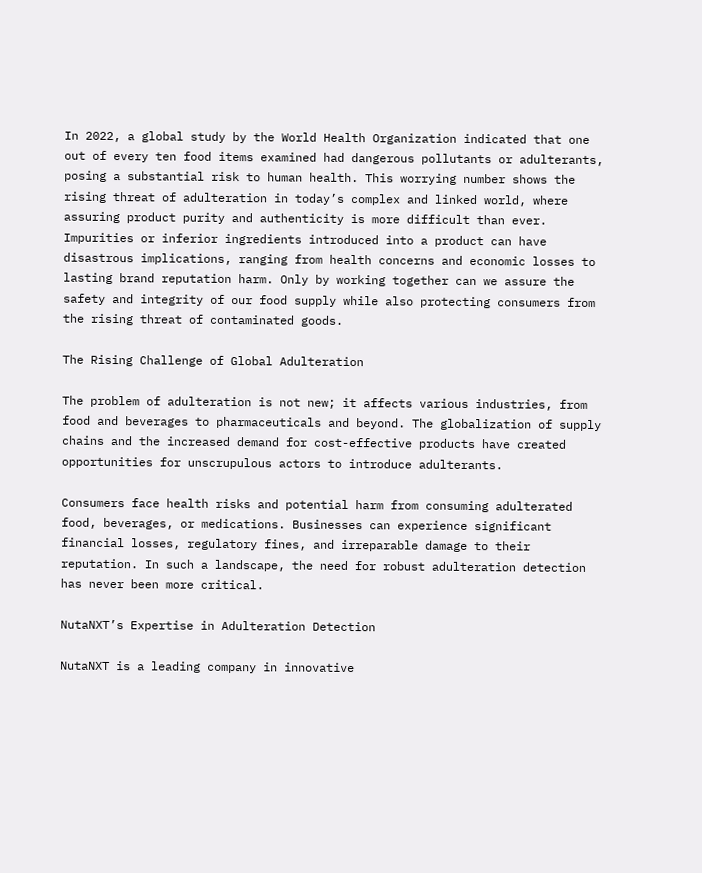In 2022, a global study by the World Health Organization indicated that one out of every ten food items examined had dangerous pollutants or adulterants, posing a substantial risk to human health. This worrying number shows the rising threat of adulteration in today’s complex and linked world, where assuring product purity and authenticity is more difficult than ever. Impurities or inferior ingredients introduced into a product can have disastrous implications, ranging from health concerns and economic losses to lasting brand reputation harm. Only by working together can we assure the safety and integrity of our food supply while also protecting consumers from the rising threat of contaminated goods.

The Rising Challenge of Global Adulteration

The problem of adulteration is not new; it affects various industries, from food and beverages to pharmaceuticals and beyond. The globalization of supply chains and the increased demand for cost-effective products have created opportunities for unscrupulous actors to introduce adulterants.

Consumers face health risks and potential harm from consuming adulterated food, beverages, or medications. Businesses can experience significant financial losses, regulatory fines, and irreparable damage to their reputation. In such a landscape, the need for robust adulteration detection has never been more critical.

NutaNXT’s Expertise in Adulteration Detection

NutaNXT is a leading company in innovative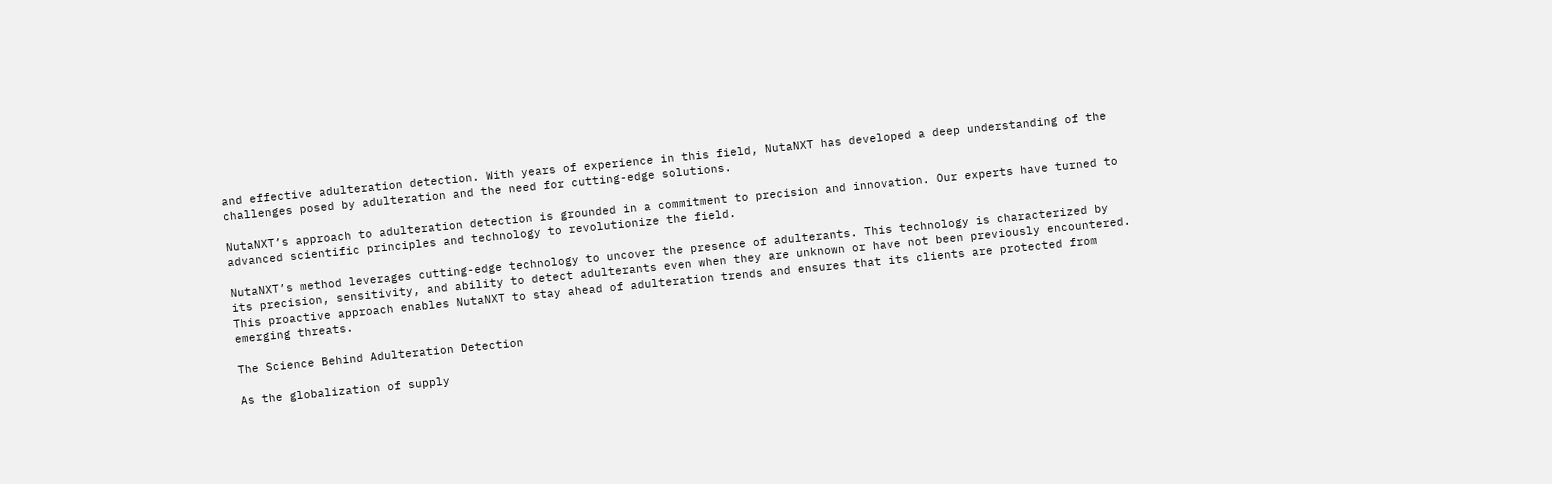and effective adulteration detection. With years of experience in this field, NutaNXT has developed a deep understanding of the challenges posed by adulteration and the need for cutting-edge solutions.

NutaNXT’s approach to adulteration detection is grounded in a commitment to precision and innovation. Our experts have turned to advanced scientific principles and technology to revolutionize the field.

NutaNXT’s method leverages cutting-edge technology to uncover the presence of adulterants. This technology is characterized by its precision, sensitivity, and ability to detect adulterants even when they are unknown or have not been previously encountered. This proactive approach enables NutaNXT to stay ahead of adulteration trends and ensures that its clients are protected from emerging threats.

The Science Behind Adulteration Detection

As the globalization of supply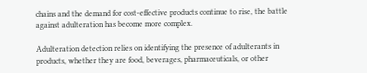chains and the demand for cost-effective products continue to rise, the battle against adulteration has become more complex.

Adulteration detection relies on identifying the presence of adulterants in products, whether they are food, beverages, pharmaceuticals, or other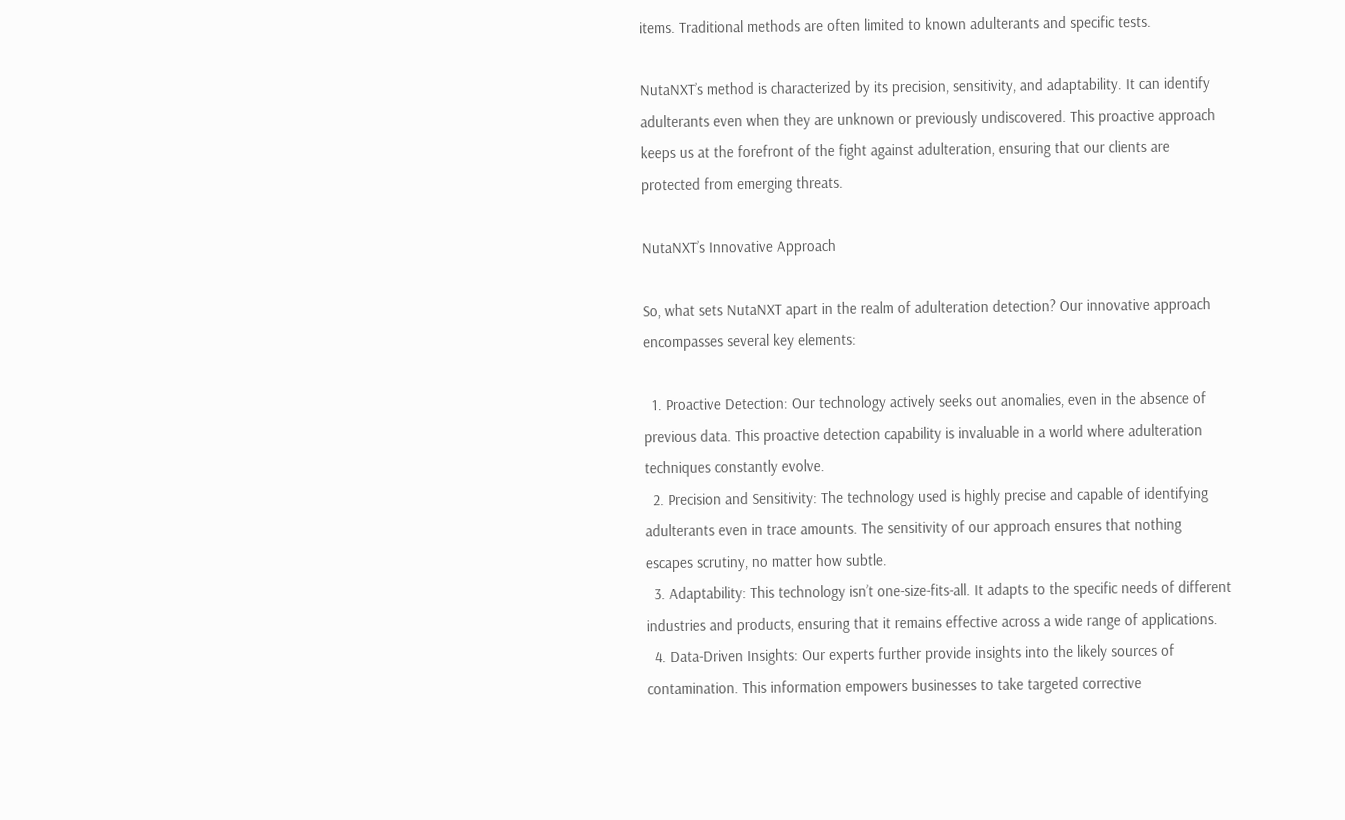items. Traditional methods are often limited to known adulterants and specific tests.

NutaNXT’s method is characterized by its precision, sensitivity, and adaptability. It can identify adulterants even when they are unknown or previously undiscovered. This proactive approach keeps us at the forefront of the fight against adulteration, ensuring that our clients are protected from emerging threats.

NutaNXT’s Innovative Approach

So, what sets NutaNXT apart in the realm of adulteration detection? Our innovative approach encompasses several key elements:

  1. Proactive Detection: Our technology actively seeks out anomalies, even in the absence of previous data. This proactive detection capability is invaluable in a world where adulteration techniques constantly evolve.
  2. Precision and Sensitivity: The technology used is highly precise and capable of identifying adulterants even in trace amounts. The sensitivity of our approach ensures that nothing escapes scrutiny, no matter how subtle.
  3. Adaptability: This technology isn’t one-size-fits-all. It adapts to the specific needs of different industries and products, ensuring that it remains effective across a wide range of applications.
  4. Data-Driven Insights: Our experts further provide insights into the likely sources of contamination. This information empowers businesses to take targeted corrective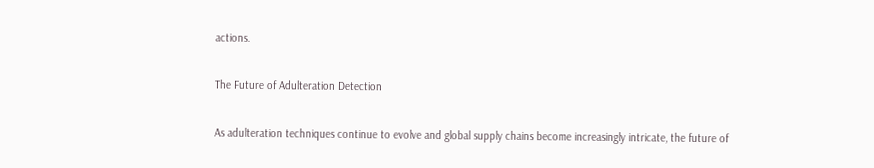actions.

The Future of Adulteration Detection

As adulteration techniques continue to evolve and global supply chains become increasingly intricate, the future of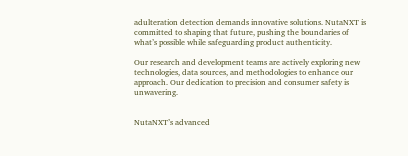adulteration detection demands innovative solutions. NutaNXT is committed to shaping that future, pushing the boundaries of what’s possible while safeguarding product authenticity.

Our research and development teams are actively exploring new technologies, data sources, and methodologies to enhance our approach. Our dedication to precision and consumer safety is unwavering.


NutaNXT’s advanced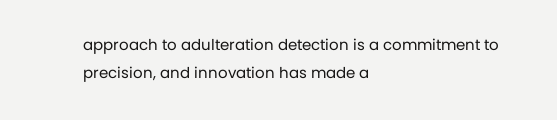approach to adulteration detection is a commitment to precision, and innovation has made a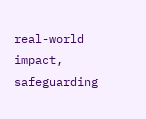real-world impact, safeguarding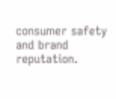consumer safety and brand reputation.